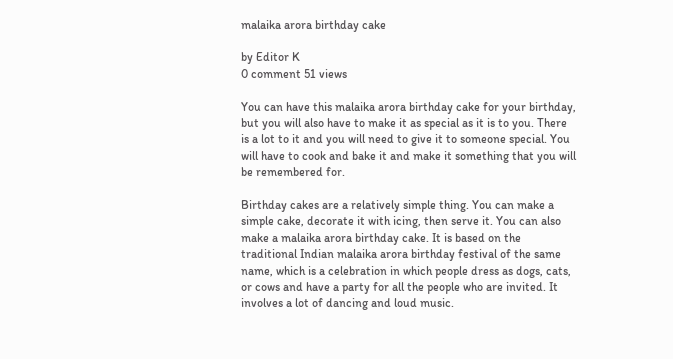malaika arora birthday cake

by Editor K
0 comment 51 views

You can have this malaika arora birthday cake for your birthday, but you will also have to make it as special as it is to you. There is a lot to it and you will need to give it to someone special. You will have to cook and bake it and make it something that you will be remembered for.

Birthday cakes are a relatively simple thing. You can make a simple cake, decorate it with icing, then serve it. You can also make a malaika arora birthday cake. It is based on the traditional Indian malaika arora birthday festival of the same name, which is a celebration in which people dress as dogs, cats, or cows and have a party for all the people who are invited. It involves a lot of dancing and loud music.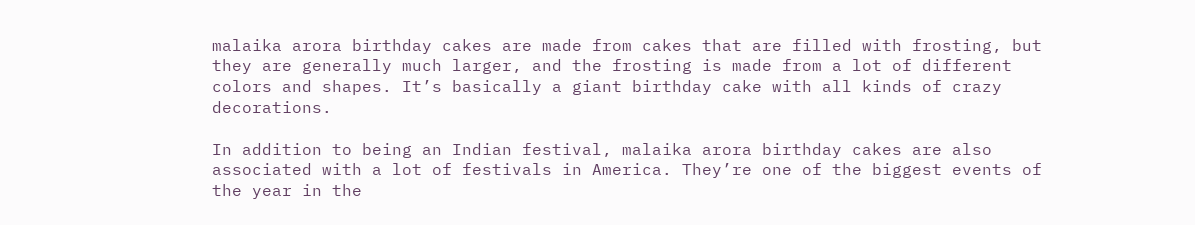malaika arora birthday cakes are made from cakes that are filled with frosting, but they are generally much larger, and the frosting is made from a lot of different colors and shapes. It’s basically a giant birthday cake with all kinds of crazy decorations.

In addition to being an Indian festival, malaika arora birthday cakes are also associated with a lot of festivals in America. They’re one of the biggest events of the year in the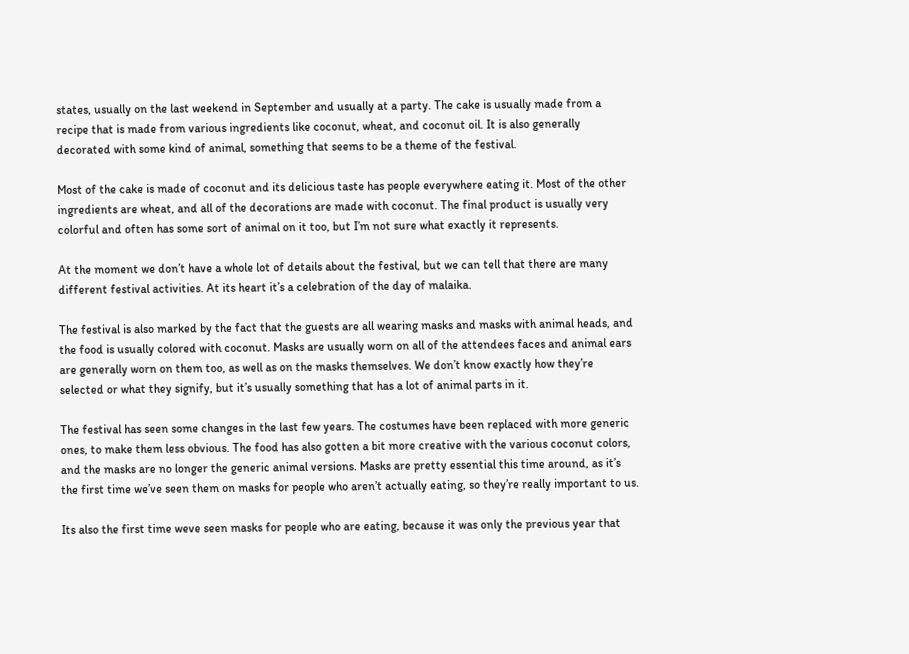states, usually on the last weekend in September and usually at a party. The cake is usually made from a recipe that is made from various ingredients like coconut, wheat, and coconut oil. It is also generally decorated with some kind of animal, something that seems to be a theme of the festival.

Most of the cake is made of coconut and its delicious taste has people everywhere eating it. Most of the other ingredients are wheat, and all of the decorations are made with coconut. The final product is usually very colorful and often has some sort of animal on it too, but I’m not sure what exactly it represents.

At the moment we don’t have a whole lot of details about the festival, but we can tell that there are many different festival activities. At its heart it’s a celebration of the day of malaika.

The festival is also marked by the fact that the guests are all wearing masks and masks with animal heads, and the food is usually colored with coconut. Masks are usually worn on all of the attendees faces and animal ears are generally worn on them too, as well as on the masks themselves. We don’t know exactly how they’re selected or what they signify, but it’s usually something that has a lot of animal parts in it.

The festival has seen some changes in the last few years. The costumes have been replaced with more generic ones, to make them less obvious. The food has also gotten a bit more creative with the various coconut colors, and the masks are no longer the generic animal versions. Masks are pretty essential this time around, as it’s the first time we’ve seen them on masks for people who aren’t actually eating, so they’re really important to us.

Its also the first time weve seen masks for people who are eating, because it was only the previous year that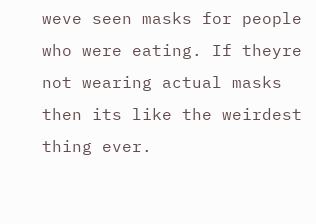weve seen masks for people who were eating. If theyre not wearing actual masks then its like the weirdest thing ever.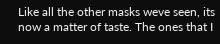Like all the other masks weve seen, its now a matter of taste. The ones that I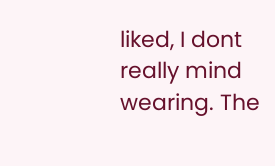liked, I dont really mind wearing. The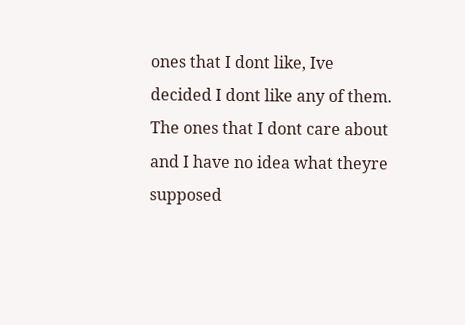ones that I dont like, Ive decided I dont like any of them. The ones that I dont care about and I have no idea what theyre supposed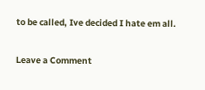to be called, Ive decided I hate em all.

Leave a Comment